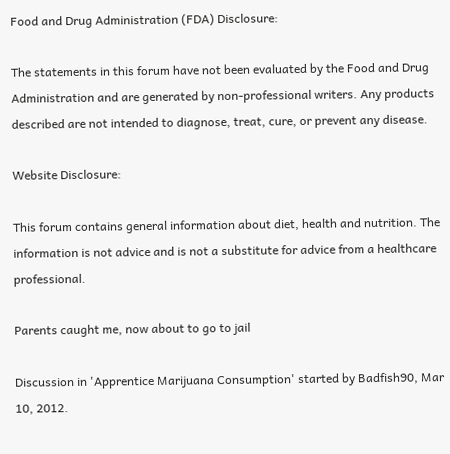Food and Drug Administration (FDA) Disclosure:

The statements in this forum have not been evaluated by the Food and Drug Administration and are generated by non-professional writers. Any products described are not intended to diagnose, treat, cure, or prevent any disease.

Website Disclosure:

This forum contains general information about diet, health and nutrition. The information is not advice and is not a substitute for advice from a healthcare professional.

Parents caught me, now about to go to jail

Discussion in 'Apprentice Marijuana Consumption' started by Badfish90, Mar 10, 2012.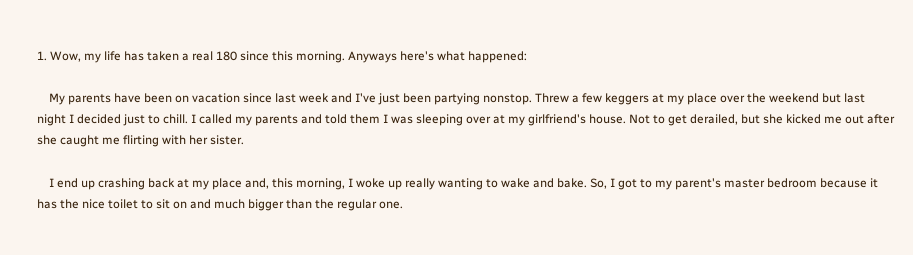1. Wow, my life has taken a real 180 since this morning. Anyways here's what happened:

    My parents have been on vacation since last week and I've just been partying nonstop. Threw a few keggers at my place over the weekend but last night I decided just to chill. I called my parents and told them I was sleeping over at my girlfriend's house. Not to get derailed, but she kicked me out after she caught me flirting with her sister.

    I end up crashing back at my place and, this morning, I woke up really wanting to wake and bake. So, I got to my parent's master bedroom because it has the nice toilet to sit on and much bigger than the regular one.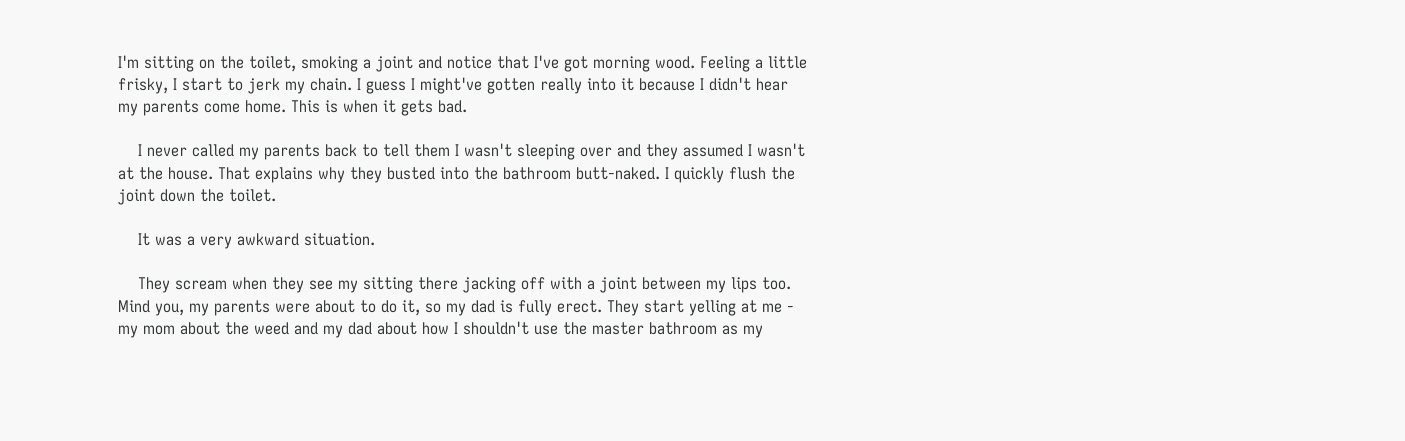I'm sitting on the toilet, smoking a joint and notice that I've got morning wood. Feeling a little frisky, I start to jerk my chain. I guess I might've gotten really into it because I didn't hear my parents come home. This is when it gets bad.

    I never called my parents back to tell them I wasn't sleeping over and they assumed I wasn't at the house. That explains why they busted into the bathroom butt-naked. I quickly flush the joint down the toilet.

    It was a very awkward situation.

    They scream when they see my sitting there jacking off with a joint between my lips too. Mind you, my parents were about to do it, so my dad is fully erect. They start yelling at me - my mom about the weed and my dad about how I shouldn't use the master bathroom as my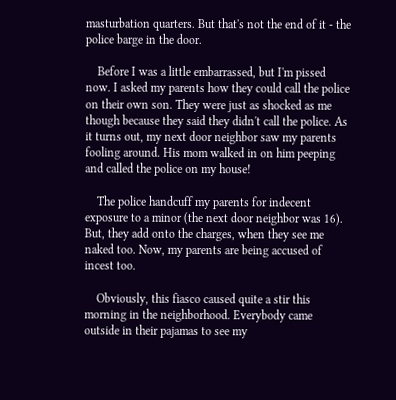masturbation quarters. But that's not the end of it - the police barge in the door.

    Before I was a little embarrassed, but I'm pissed now. I asked my parents how they could call the police on their own son. They were just as shocked as me though because they said they didn't call the police. As it turns out, my next door neighbor saw my parents fooling around. His mom walked in on him peeping and called the police on my house!

    The police handcuff my parents for indecent exposure to a minor (the next door neighbor was 16). But, they add onto the charges, when they see me naked too. Now, my parents are being accused of incest too.

    Obviously, this fiasco caused quite a stir this morning in the neighborhood. Everybody came outside in their pajamas to see my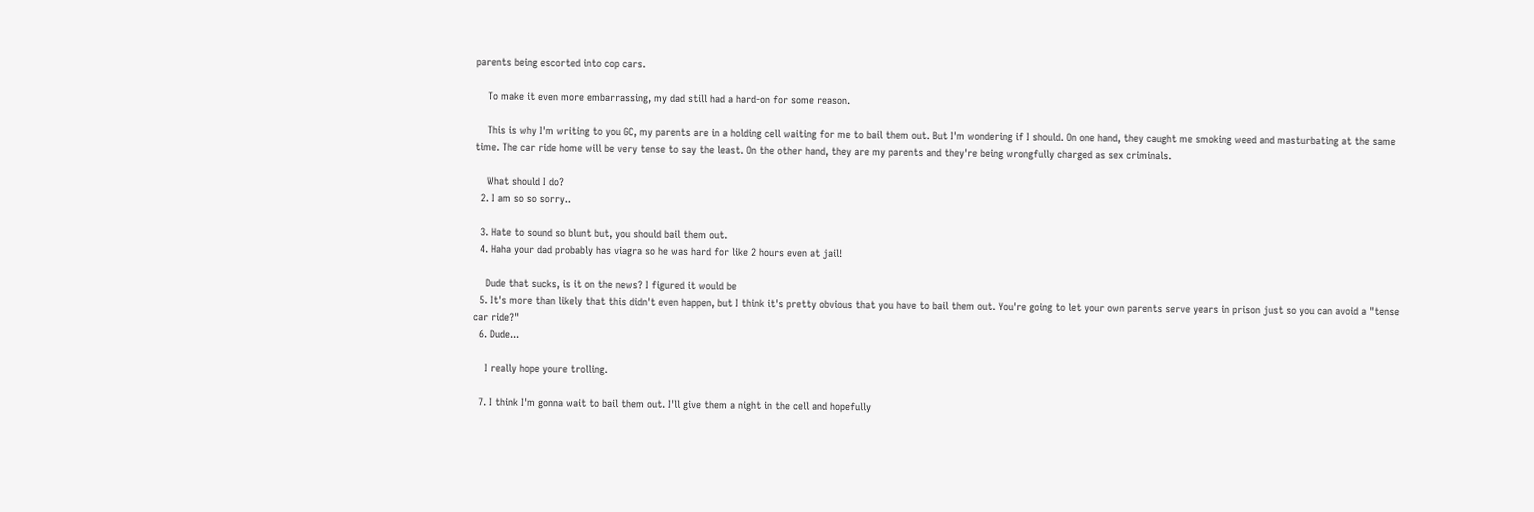parents being escorted into cop cars.

    To make it even more embarrassing, my dad still had a hard-on for some reason.

    This is why I'm writing to you GC, my parents are in a holding cell waiting for me to bail them out. But I'm wondering if I should. On one hand, they caught me smoking weed and masturbating at the same time. The car ride home will be very tense to say the least. On the other hand, they are my parents and they're being wrongfully charged as sex criminals.

    What should I do?
  2. I am so so sorry..

  3. Hate to sound so blunt but, you should bail them out.
  4. Haha your dad probably has viagra so he was hard for like 2 hours even at jail!

    Dude that sucks, is it on the news? I figured it would be
  5. It's more than likely that this didn't even happen, but I think it's pretty obvious that you have to bail them out. You're going to let your own parents serve years in prison just so you can avoid a "tense car ride?"
  6. Dude...

    I really hope youre trolling.

  7. I think I'm gonna wait to bail them out. I'll give them a night in the cell and hopefully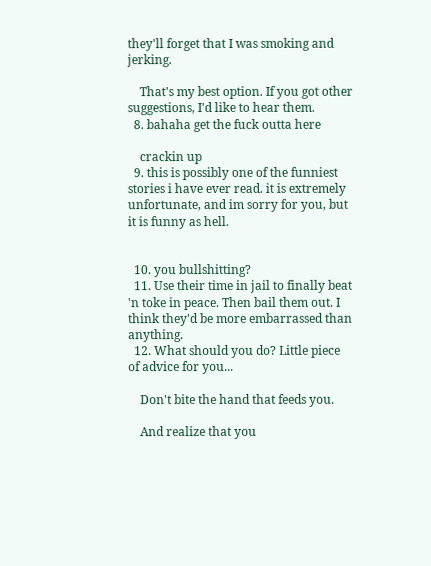they'll forget that I was smoking and jerking.

    That's my best option. If you got other suggestions, I'd like to hear them.
  8. bahaha get the fuck outta here

    crackin up
  9. this is possibly one of the funniest stories i have ever read. it is extremely unfortunate, and im sorry for you, but it is funny as hell.


  10. you bullshitting?
  11. Use their time in jail to finally beat 'n toke in peace. Then bail them out. I think they'd be more embarrassed than anything.
  12. What should you do? Little piece of advice for you...

    Don't bite the hand that feeds you.

    And realize that you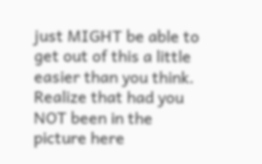just MIGHT be able to get out of this a little easier than you think. Realize that had you NOT been in the picture here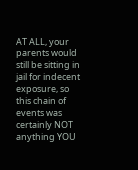AT ALL, your parents would still be sitting in jail for indecent exposure, so this chain of events was certainly NOT anything YOU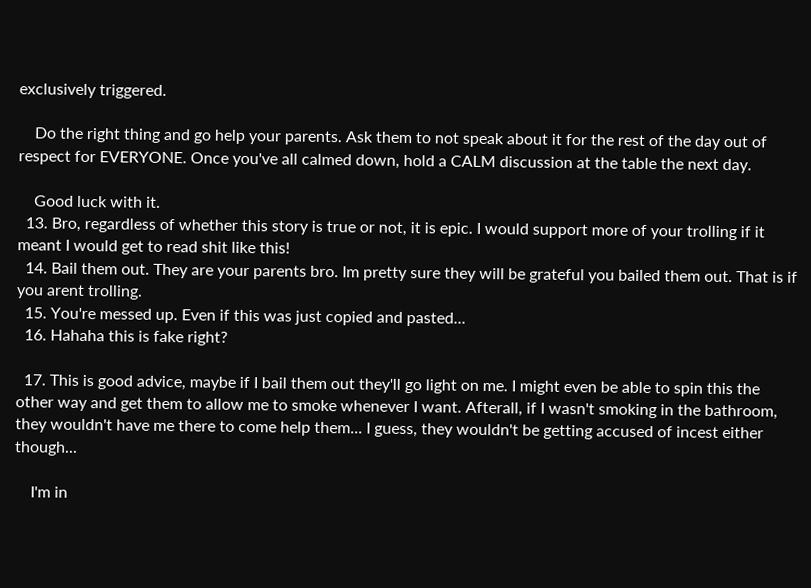exclusively triggered.

    Do the right thing and go help your parents. Ask them to not speak about it for the rest of the day out of respect for EVERYONE. Once you've all calmed down, hold a CALM discussion at the table the next day.

    Good luck with it.
  13. Bro, regardless of whether this story is true or not, it is epic. I would support more of your trolling if it meant I would get to read shit like this!
  14. Bail them out. They are your parents bro. Im pretty sure they will be grateful you bailed them out. That is if you arent trolling.
  15. You're messed up. Even if this was just copied and pasted...
  16. Hahaha this is fake right?

  17. This is good advice, maybe if I bail them out they'll go light on me. I might even be able to spin this the other way and get them to allow me to smoke whenever I want. Afterall, if I wasn't smoking in the bathroom, they wouldn't have me there to come help them... I guess, they wouldn't be getting accused of incest either though...

    I'm in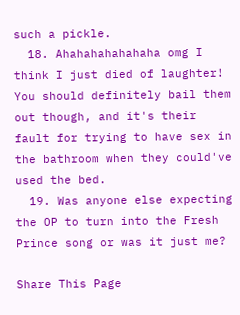such a pickle.
  18. Ahahahahahahaha omg I think I just died of laughter! You should definitely bail them out though, and it's their fault for trying to have sex in the bathroom when they could've used the bed.
  19. Was anyone else expecting the OP to turn into the Fresh Prince song or was it just me?

Share This Page